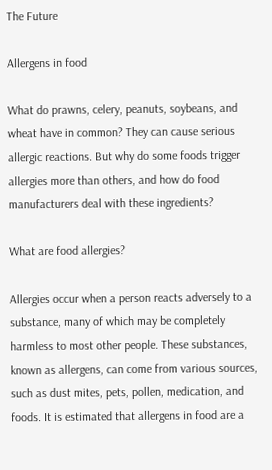The Future

Allergens in food

What do prawns, celery, peanuts, soybeans, and wheat have in common? They can cause serious allergic reactions. But why do some foods trigger allergies more than others, and how do food manufacturers deal with these ingredients?

What are food allergies?

Allergies occur when a person reacts adversely to a substance, many of which may be completely harmless to most other people. These substances, known as allergens, can come from various sources, such as dust mites, pets, pollen, medication, and foods. It is estimated that allergens in food are a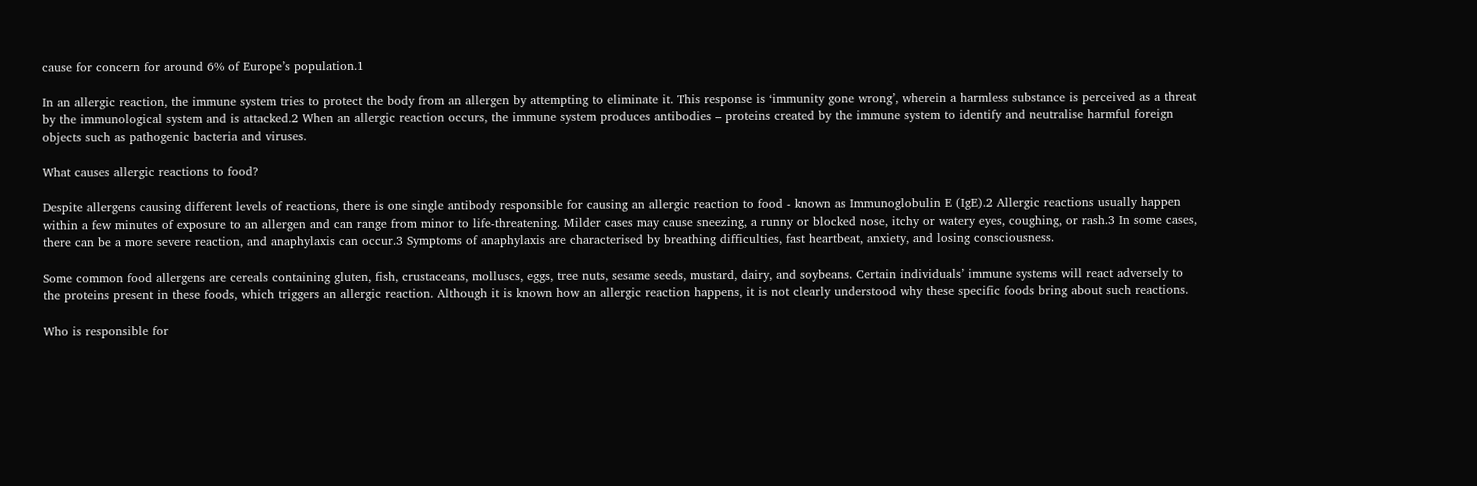cause for concern for around 6% of Europe’s population.1

In an allergic reaction, the immune system tries to protect the body from an allergen by attempting to eliminate it. This response is ‘immunity gone wrong’, wherein a harmless substance is perceived as a threat by the immunological system and is attacked.2 When an allergic reaction occurs, the immune system produces antibodies – proteins created by the immune system to identify and neutralise harmful foreign objects such as pathogenic bacteria and viruses.

What causes allergic reactions to food?

Despite allergens causing different levels of reactions, there is one single antibody responsible for causing an allergic reaction to food - known as Immunoglobulin E (IgE).2 Allergic reactions usually happen within a few minutes of exposure to an allergen and can range from minor to life-threatening. Milder cases may cause sneezing, a runny or blocked nose, itchy or watery eyes, coughing, or rash.3 In some cases, there can be a more severe reaction, and anaphylaxis can occur.3 Symptoms of anaphylaxis are characterised by breathing difficulties, fast heartbeat, anxiety, and losing consciousness.

Some common food allergens are cereals containing gluten, fish, crustaceans, molluscs, eggs, tree nuts, sesame seeds, mustard, dairy, and soybeans. Certain individuals’ immune systems will react adversely to the proteins present in these foods, which triggers an allergic reaction. Although it is known how an allergic reaction happens, it is not clearly understood why these specific foods bring about such reactions.

Who is responsible for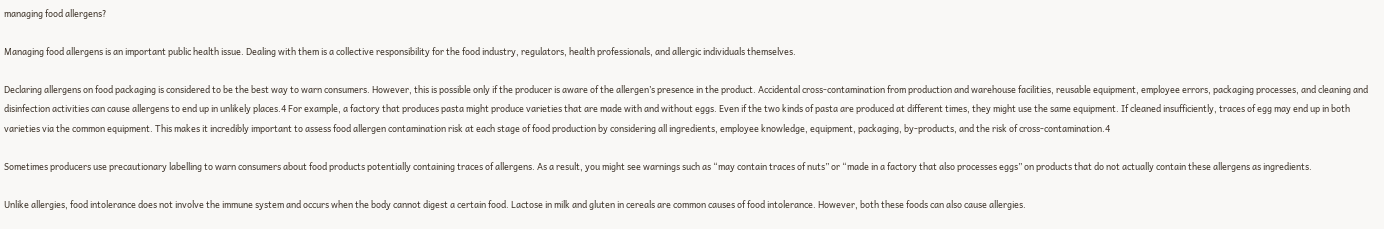managing food allergens?

Managing food allergens is an important public health issue. Dealing with them is a collective responsibility for the food industry, regulators, health professionals, and allergic individuals themselves.

Declaring allergens on food packaging is considered to be the best way to warn consumers. However, this is possible only if the producer is aware of the allergen’s presence in the product. Accidental cross-contamination from production and warehouse facilities, reusable equipment, employee errors, packaging processes, and cleaning and disinfection activities can cause allergens to end up in unlikely places.4 For example, a factory that produces pasta might produce varieties that are made with and without eggs. Even if the two kinds of pasta are produced at different times, they might use the same equipment. If cleaned insufficiently, traces of egg may end up in both varieties via the common equipment. This makes it incredibly important to assess food allergen contamination risk at each stage of food production by considering all ingredients, employee knowledge, equipment, packaging, by-products, and the risk of cross-contamination.4

Sometimes producers use precautionary labelling to warn consumers about food products potentially containing traces of allergens. As a result, you might see warnings such as “may contain traces of nuts” or “made in a factory that also processes eggs” on products that do not actually contain these allergens as ingredients.

Unlike allergies, food intolerance does not involve the immune system and occurs when the body cannot digest a certain food. Lactose in milk and gluten in cereals are common causes of food intolerance. However, both these foods can also cause allergies.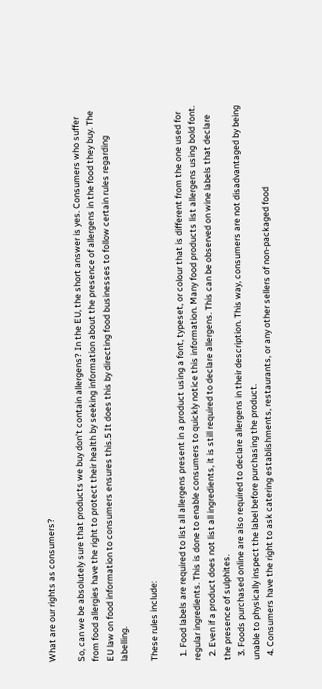What are our rights as consumers?

So, can we be absolutely sure that products we buy don’t contain allergens? In the EU, the short answer is yes. Consumers who suffer from food allergies have the right to protect their health by seeking information about the presence of allergens in the food they buy. The EU law on food information to consumers ensures this.5 It does this by directing food businesses to follow certain rules regarding labelling.

These rules include:

  1. Food labels are required to list all allergens present in a product using a font, typeset, or colour that is different from the one used for regular ingredients. This is done to enable consumers to quickly notice this information. Many food products list allergens using bold font.
  2. Even if a product does not list all ingredients, it is still required to declare allergens. This can be observed on wine labels that declare the presence of sulphites.
  3. Foods purchased online are also required to declare allergens in their description. This way, consumers are not disadvantaged by being unable to physically inspect the label before purchasing the product.
  4. Consumers have the right to ask catering establishments, restaurants, or any other sellers of non-packaged food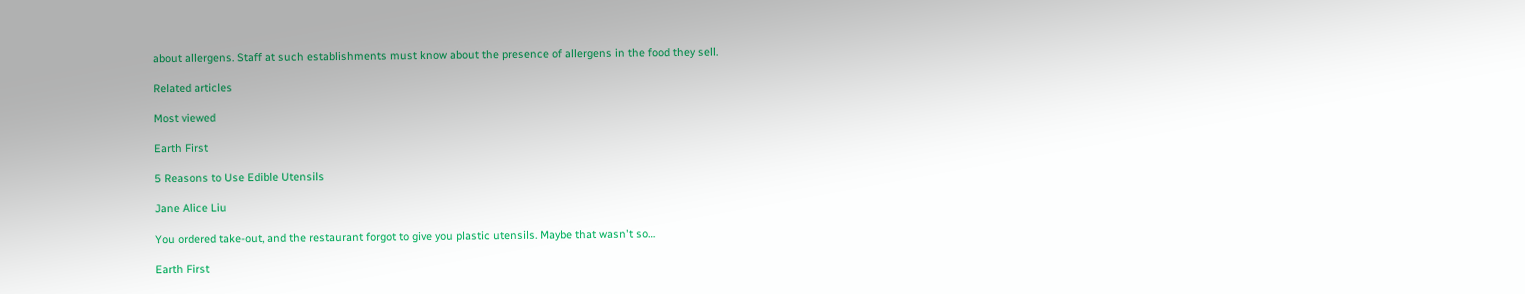about allergens. Staff at such establishments must know about the presence of allergens in the food they sell.

Related articles

Most viewed

Earth First

5 Reasons to Use Edible Utensils

Jane Alice Liu

You ordered take-out, and the restaurant forgot to give you plastic utensils. Maybe that wasn't so…

Earth First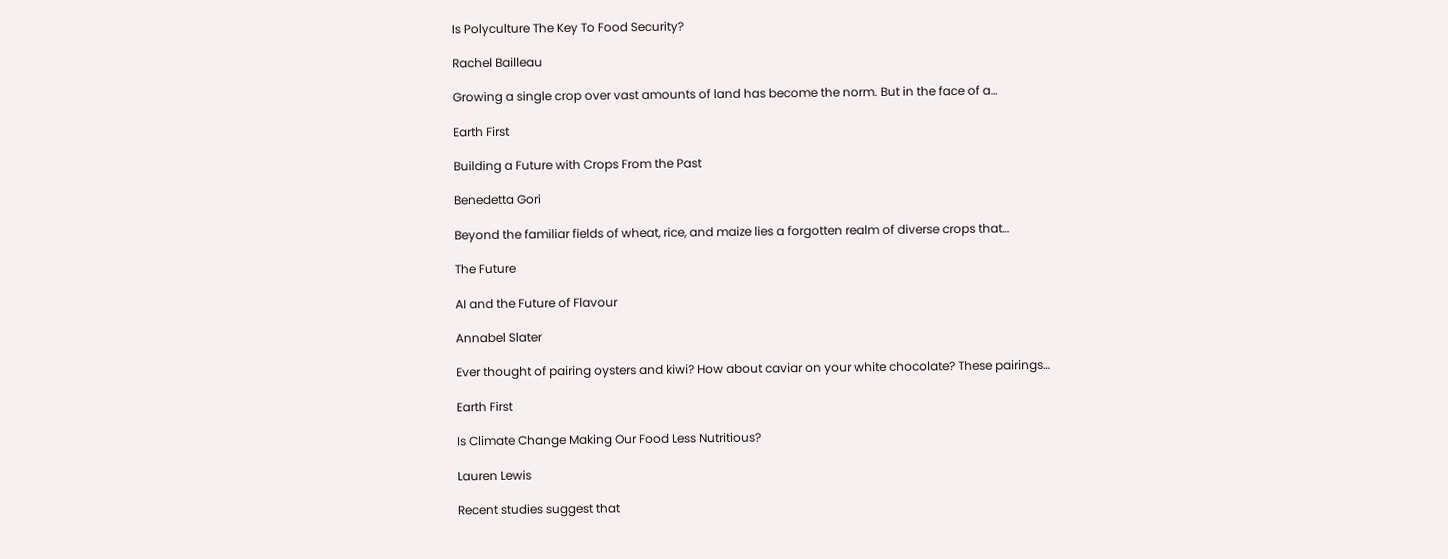Is Polyculture The Key To Food Security?

Rachel Bailleau

Growing a single crop over vast amounts of land has become the norm. But in the face of a…

Earth First

Building a Future with Crops From the Past

Benedetta Gori

Beyond the familiar fields of wheat, rice, and maize lies a forgotten realm of diverse crops that…

The Future

AI and the Future of Flavour

Annabel Slater

Ever thought of pairing oysters and kiwi? How about caviar on your white chocolate? These pairings…

Earth First

Is Climate Change Making Our Food Less Nutritious?

Lauren Lewis

Recent studies suggest that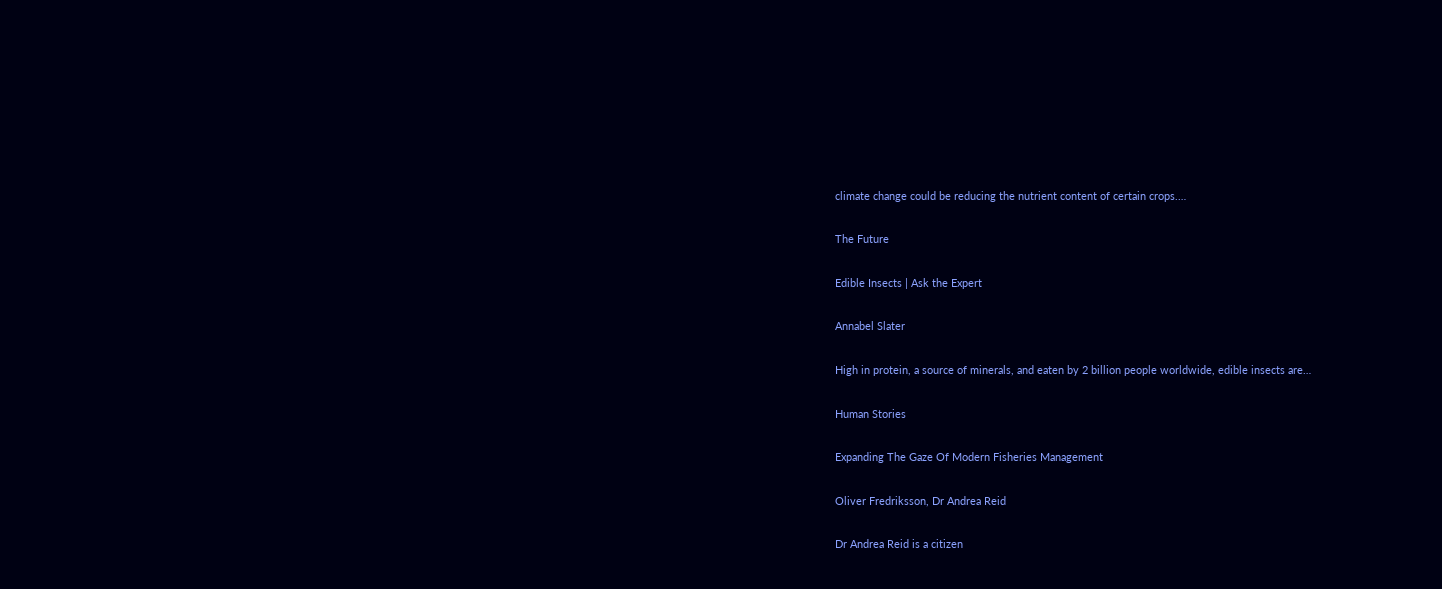climate change could be reducing the nutrient content of certain crops.…

The Future

Edible Insects | Ask the Expert

Annabel Slater

High in protein, a source of minerals, and eaten by 2 billion people worldwide, edible insects are…

Human Stories

Expanding The Gaze Of Modern Fisheries Management

Oliver Fredriksson, Dr Andrea Reid

Dr Andrea Reid is a citizen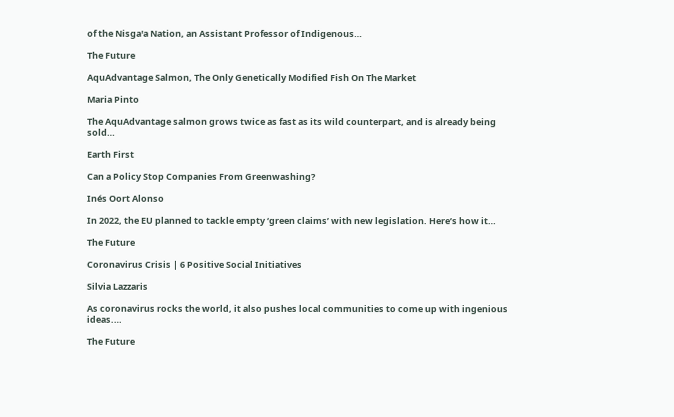of the Nisgaꞌa Nation, an Assistant Professor of Indigenous…

The Future

AquAdvantage Salmon, The Only Genetically Modified Fish On The Market

Maria Pinto

The AquAdvantage salmon grows twice as fast as its wild counterpart, and is already being sold…

Earth First

Can a Policy Stop Companies From Greenwashing?

Inés Oort Alonso

In 2022, the EU planned to tackle empty ‘green claims’ with new legislation. Here’s how it…

The Future

Coronavirus Crisis | 6 Positive Social Initiatives

Silvia Lazzaris

As coronavirus rocks the world, it also pushes local communities to come up with ingenious ideas.…

The Future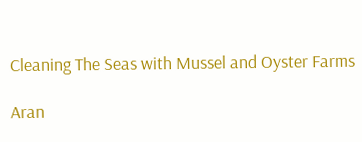Cleaning The Seas with Mussel and Oyster Farms

Aran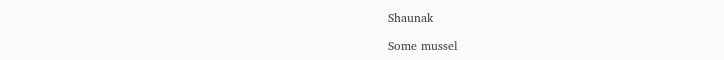Shaunak

Some mussel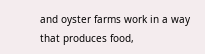and oyster farms work in a way that produces food,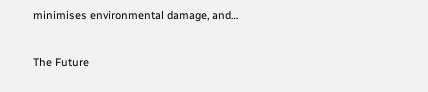minimises environmental damage, and…

The Future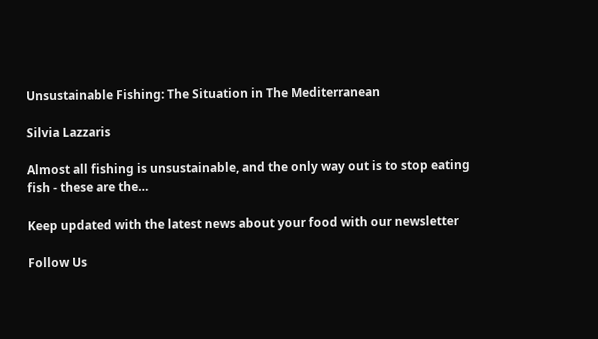Unsustainable Fishing: The Situation in The Mediterranean

Silvia Lazzaris

Almost all fishing is unsustainable, and the only way out is to stop eating fish - these are the…

Keep updated with the latest news about your food with our newsletter

Follow Us